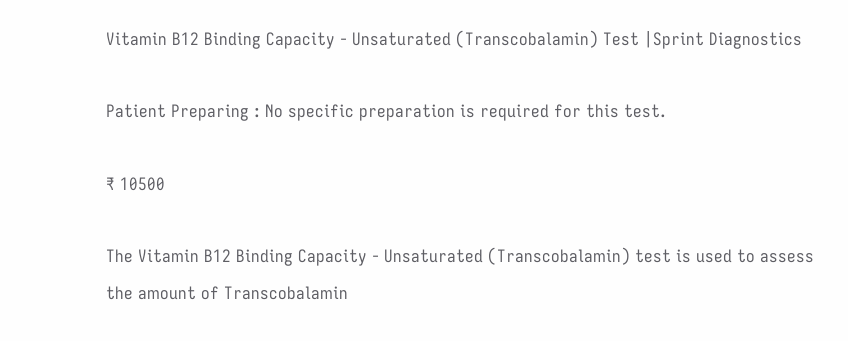Vitamin B12 Binding Capacity - Unsaturated (Transcobalamin) Test |Sprint Diagnostics

Patient Preparing : No specific preparation is required for this test.

₹ 10500

The Vitamin B12 Binding Capacity - Unsaturated (Transcobalamin) test is used to assess the amount of Transcobalamin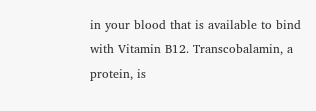in your blood that is available to bind with Vitamin B12. Transcobalamin, a protein, is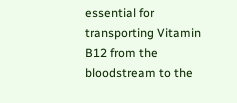essential for transporting Vitamin B12 from the bloodstream to the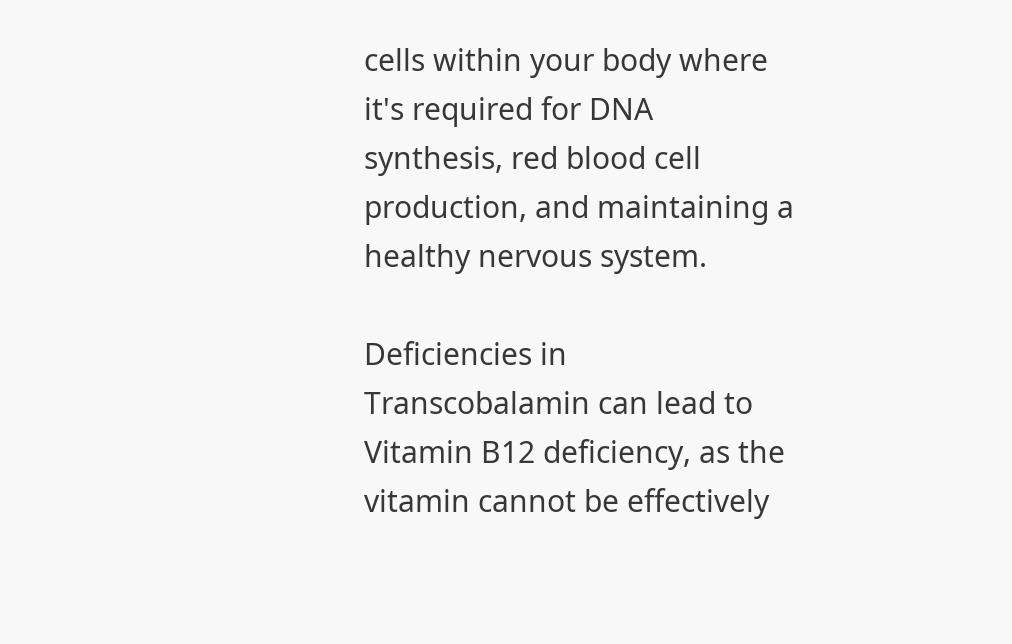cells within your body where it's required for DNA synthesis, red blood cell production, and maintaining a healthy nervous system.

Deficiencies in Transcobalamin can lead to Vitamin B12 deficiency, as the vitamin cannot be effectively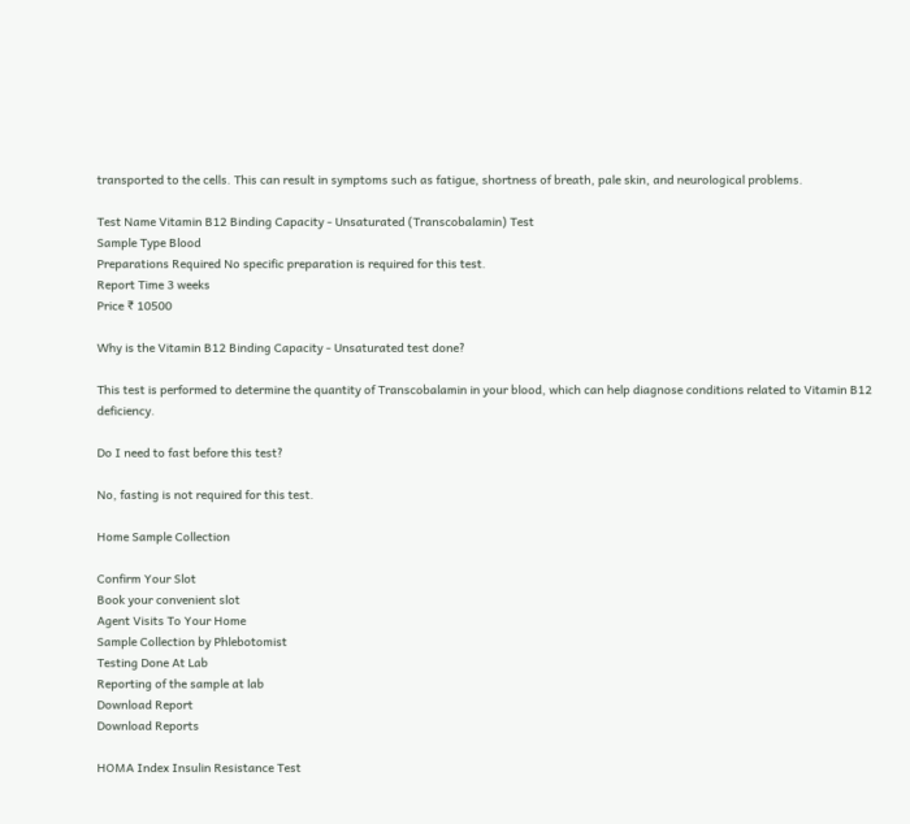transported to the cells. This can result in symptoms such as fatigue, shortness of breath, pale skin, and neurological problems.

Test Name Vitamin B12 Binding Capacity - Unsaturated (Transcobalamin) Test
Sample Type Blood
Preparations Required No specific preparation is required for this test.
Report Time 3 weeks
Price ₹ 10500

Why is the Vitamin B12 Binding Capacity - Unsaturated test done?

This test is performed to determine the quantity of Transcobalamin in your blood, which can help diagnose conditions related to Vitamin B12 deficiency.

Do I need to fast before this test?

No, fasting is not required for this test.

Home Sample Collection

Confirm Your Slot
Book your convenient slot
Agent Visits To Your Home
Sample Collection by Phlebotomist
Testing Done At Lab
Reporting of the sample at lab
Download Report
Download Reports

HOMA Index Insulin Resistance Test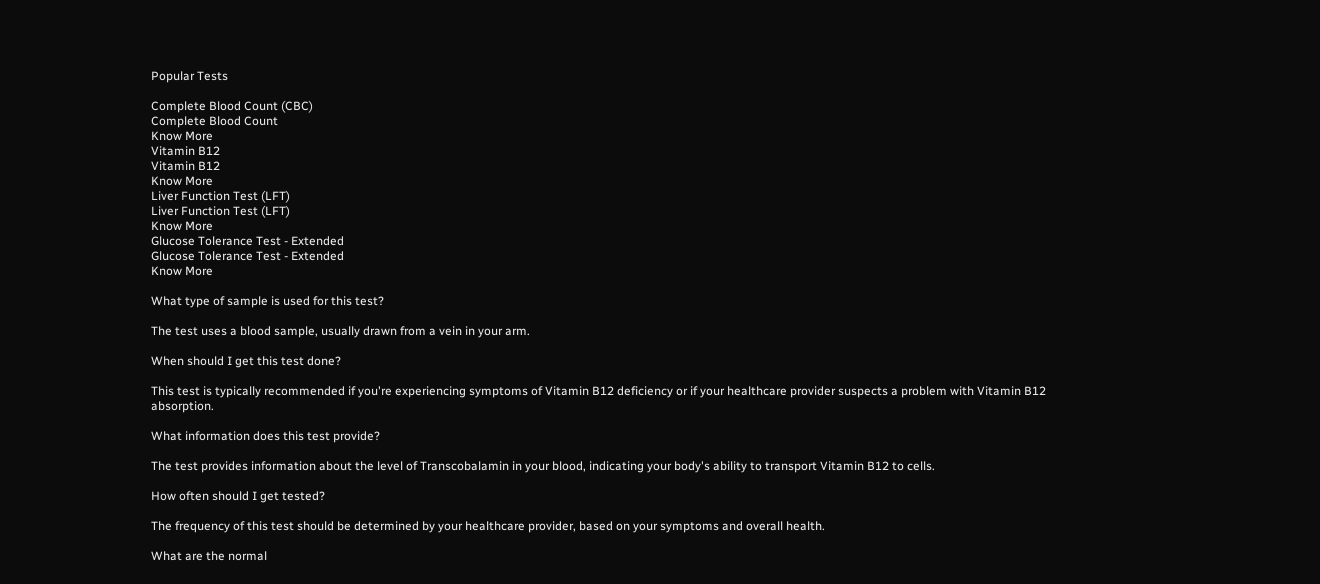Popular Tests

Complete Blood Count (CBC)
Complete Blood Count
Know More
Vitamin B12
Vitamin B12
Know More
Liver Function Test (LFT)
Liver Function Test (LFT)
Know More
Glucose Tolerance Test - Extended
Glucose Tolerance Test - Extended
Know More

What type of sample is used for this test?

The test uses a blood sample, usually drawn from a vein in your arm.

When should I get this test done?

This test is typically recommended if you're experiencing symptoms of Vitamin B12 deficiency or if your healthcare provider suspects a problem with Vitamin B12 absorption.

What information does this test provide?

The test provides information about the level of Transcobalamin in your blood, indicating your body's ability to transport Vitamin B12 to cells.

How often should I get tested?

The frequency of this test should be determined by your healthcare provider, based on your symptoms and overall health.

What are the normal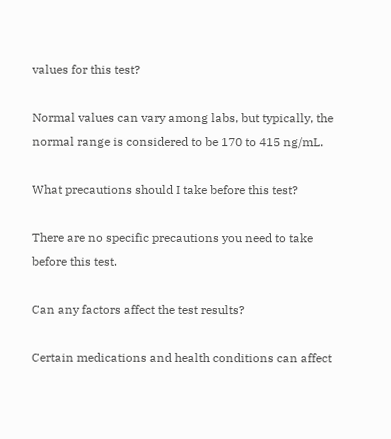values for this test?

Normal values can vary among labs, but typically, the normal range is considered to be 170 to 415 ng/mL.

What precautions should I take before this test?

There are no specific precautions you need to take before this test.

Can any factors affect the test results?

Certain medications and health conditions can affect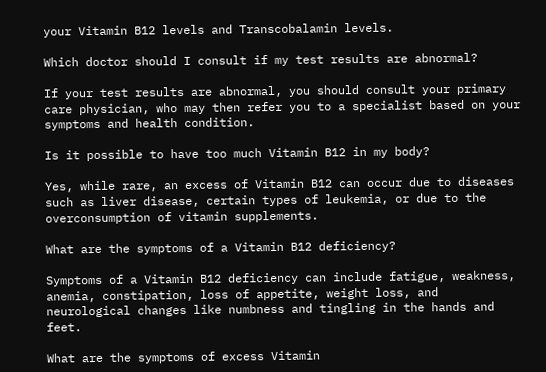your Vitamin B12 levels and Transcobalamin levels.

Which doctor should I consult if my test results are abnormal?

If your test results are abnormal, you should consult your primary care physician, who may then refer you to a specialist based on your symptoms and health condition.

Is it possible to have too much Vitamin B12 in my body?

Yes, while rare, an excess of Vitamin B12 can occur due to diseases such as liver disease, certain types of leukemia, or due to the overconsumption of vitamin supplements.

What are the symptoms of a Vitamin B12 deficiency?

Symptoms of a Vitamin B12 deficiency can include fatigue, weakness, anemia, constipation, loss of appetite, weight loss, and neurological changes like numbness and tingling in the hands and feet.

What are the symptoms of excess Vitamin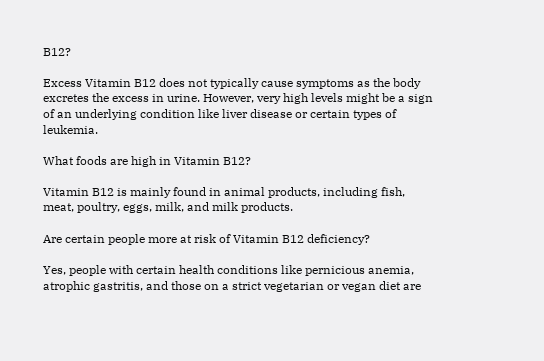B12?

Excess Vitamin B12 does not typically cause symptoms as the body excretes the excess in urine. However, very high levels might be a sign of an underlying condition like liver disease or certain types of leukemia.

What foods are high in Vitamin B12?

Vitamin B12 is mainly found in animal products, including fish, meat, poultry, eggs, milk, and milk products.

Are certain people more at risk of Vitamin B12 deficiency?

Yes, people with certain health conditions like pernicious anemia, atrophic gastritis, and those on a strict vegetarian or vegan diet are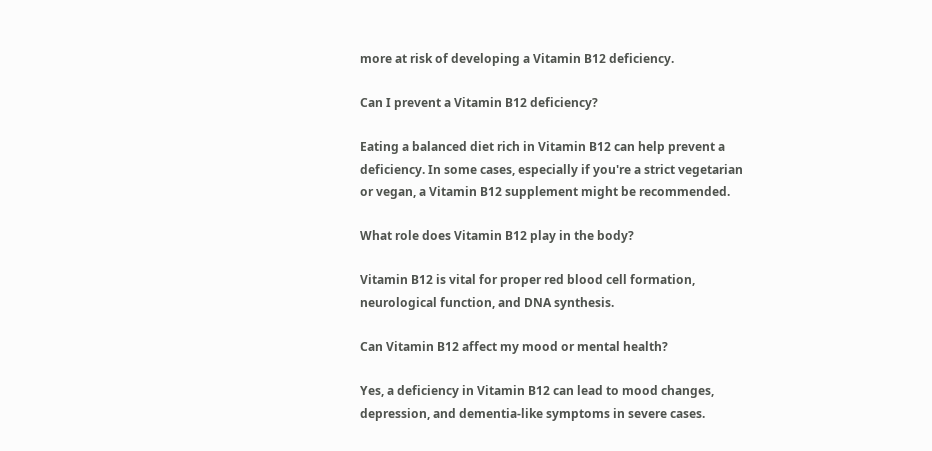more at risk of developing a Vitamin B12 deficiency.

Can I prevent a Vitamin B12 deficiency?

Eating a balanced diet rich in Vitamin B12 can help prevent a deficiency. In some cases, especially if you're a strict vegetarian or vegan, a Vitamin B12 supplement might be recommended.

What role does Vitamin B12 play in the body?

Vitamin B12 is vital for proper red blood cell formation, neurological function, and DNA synthesis.

Can Vitamin B12 affect my mood or mental health?

Yes, a deficiency in Vitamin B12 can lead to mood changes, depression, and dementia-like symptoms in severe cases.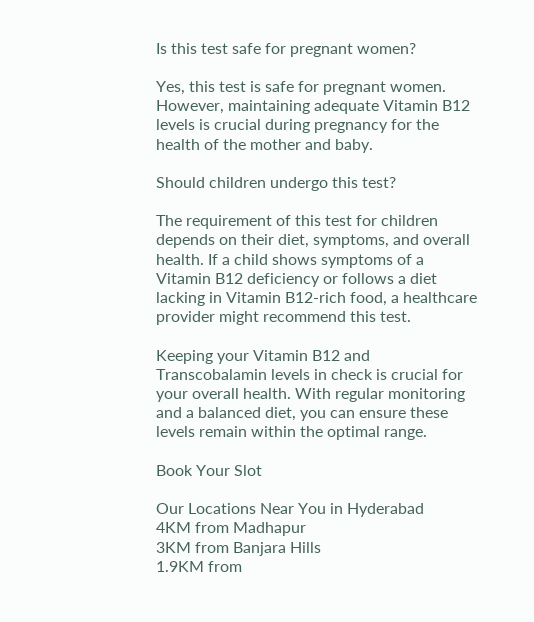Is this test safe for pregnant women?

Yes, this test is safe for pregnant women. However, maintaining adequate Vitamin B12 levels is crucial during pregnancy for the health of the mother and baby.

Should children undergo this test?

The requirement of this test for children depends on their diet, symptoms, and overall health. If a child shows symptoms of a Vitamin B12 deficiency or follows a diet lacking in Vitamin B12-rich food, a healthcare provider might recommend this test.

Keeping your Vitamin B12 and Transcobalamin levels in check is crucial for your overall health. With regular monitoring and a balanced diet, you can ensure these levels remain within the optimal range.

Book Your Slot

Our Locations Near You in Hyderabad
4KM from Madhapur
3KM from Banjara Hills
1.9KM from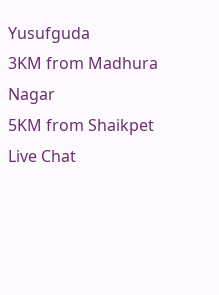Yusufguda
3KM from Madhura Nagar
5KM from Shaikpet
Live Chat